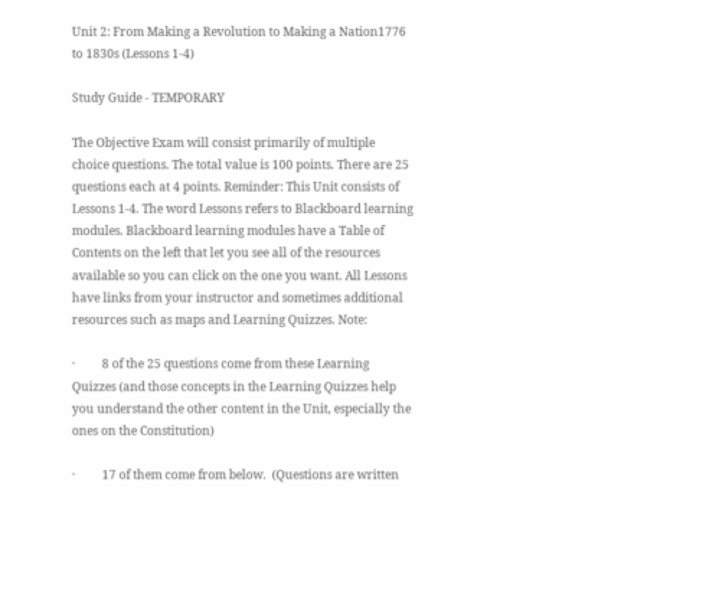Unit 2: From Making a Revolution to Making a Nation1776 to 1830s (Lessons 1-4)

Study Guide - TEMPORARY

The Objective Exam will consist primarily of multiple choice questions. The total value is 100 points. There are 25 questions each at 4 points. Reminder: This Unit consists of Lessons 1-4. The word Lessons refers to Blackboard learning modules. Blackboard learning modules have a Table of Contents on the left that let you see all of the resources available so you can click on the one you want. All Lessons have links from your instructor and sometimes additional resources such as maps and Learning Quizzes. Note:

·         8 of the 25 questions come from these Learning Quizzes (and those concepts in the Learning Quizzes help you understand the other content in the Unit, especially the ones on the Constitution)

·         17 of them come from below.  (Questions are written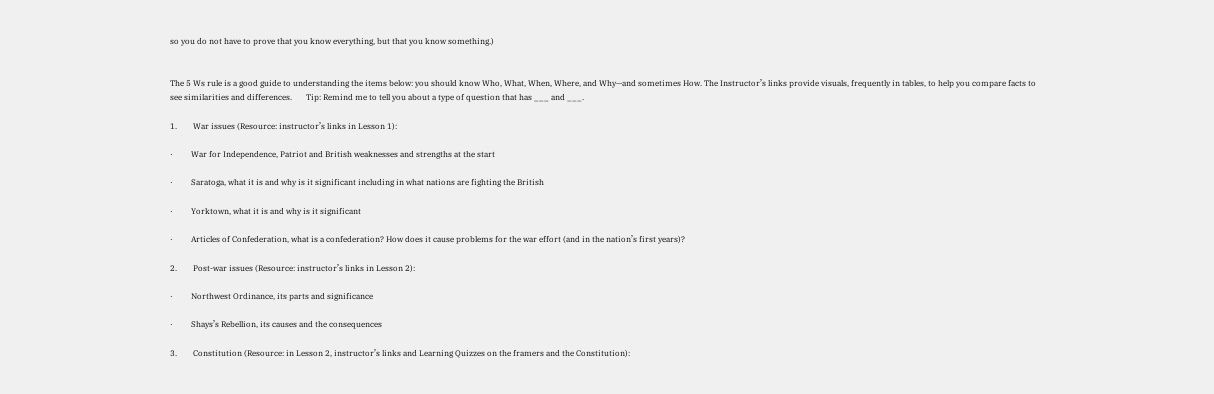so you do not have to prove that you know everything, but that you know something.)


The 5 Ws rule is a good guide to understanding the items below: you should know Who, What, When, Where, and Why—and sometimes How. The Instructor’s links provide visuals, frequently in tables, to help you compare facts to see similarities and differences.       Tip: Remind me to tell you about a type of question that has ___ and ___.

1.        War issues (Resource: instructor’s links in Lesson 1):

·         War for Independence, Patriot and British weaknesses and strengths at the start

·         Saratoga, what it is and why is it significant including in what nations are fighting the British

·         Yorktown, what it is and why is it significant

·         Articles of Confederation, what is a confederation? How does it cause problems for the war effort (and in the nation’s first years)?

2.        Post-war issues (Resource: instructor’s links in Lesson 2):

·         Northwest Ordinance, its parts and significance

·         Shays’s Rebellion, its causes and the consequences

3.        Constitution (Resource: in Lesson 2, instructor’s links and Learning Quizzes on the framers and the Constitution):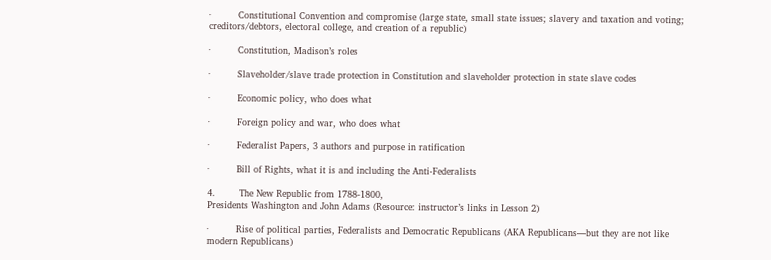·         Constitutional Convention and compromise (large state, small state issues; slavery and taxation and voting; creditors/debtors, electoral college, and creation of a republic)

·         Constitution, Madison’s roles

·         Slaveholder/slave trade protection in Constitution and slaveholder protection in state slave codes

·         Economic policy, who does what

·         Foreign policy and war, who does what

·         Federalist Papers, 3 authors and purpose in ratification

·         Bill of Rights, what it is and including the Anti-Federalists

4.        The New Republic from 1788-1800,
Presidents Washington and John Adams (Resource: instructor’s links in Lesson 2)

·         Rise of political parties, Federalists and Democratic Republicans (AKA Republicans—but they are not like modern Republicans)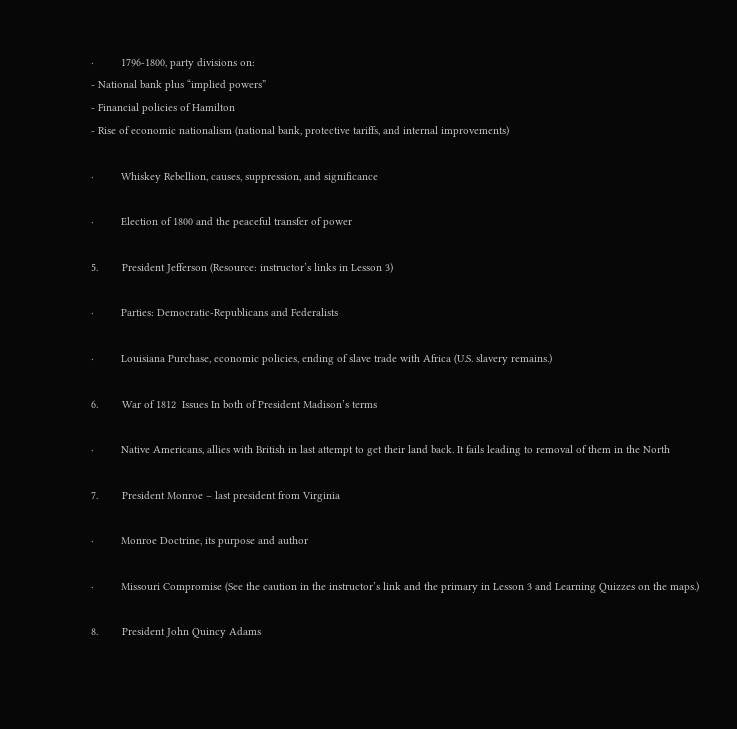·         1796-1800, party divisions on:
- National bank plus “implied powers”
- Financial policies of Hamilton
- Rise of economic nationalism (national bank, protective tariffs, and internal improvements)

·         Whiskey Rebellion, causes, suppression, and significance

·         Election of 1800 and the peaceful transfer of power

5.        President Jefferson (Resource: instructor’s links in Lesson 3)

·         Parties: Democratic-Republicans and Federalists

·         Louisiana Purchase, economic policies, ending of slave trade with Africa (U.S. slavery remains.)

6.        War of 1812  Issues In both of President Madison’s terms

·         Native Americans, allies with British in last attempt to get their land back. It fails leading to removal of them in the North

7.        President Monroe – last president from Virginia

·         Monroe Doctrine, its purpose and author

·         Missouri Compromise (See the caution in the instructor’s link and the primary in Lesson 3 and Learning Quizzes on the maps.)

8.        President John Quincy Adams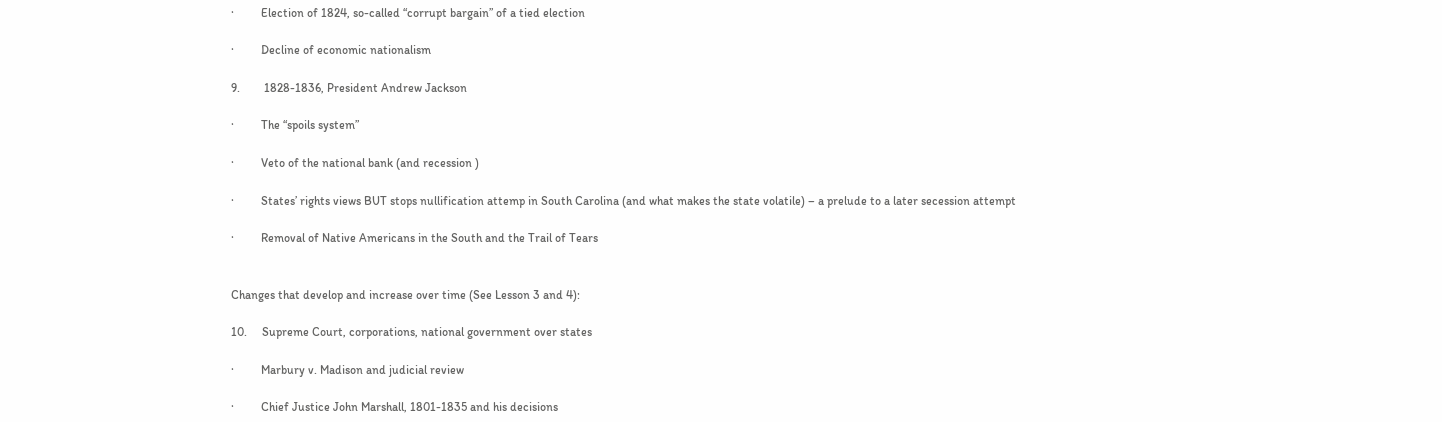·         Election of 1824, so-called “corrupt bargain” of a tied election

·         Decline of economic nationalism

9.        1828-1836, President Andrew Jackson

·         The “spoils system”

·         Veto of the national bank (and recession )

·         States’ rights views BUT stops nullification attemp in South Carolina (and what makes the state volatile) – a prelude to a later secession attempt

·         Removal of Native Americans in the South and the Trail of Tears


Changes that develop and increase over time (See Lesson 3 and 4):

10.     Supreme Court, corporations, national government over states

·         Marbury v. Madison and judicial review

·         Chief Justice John Marshall, 1801-1835 and his decisions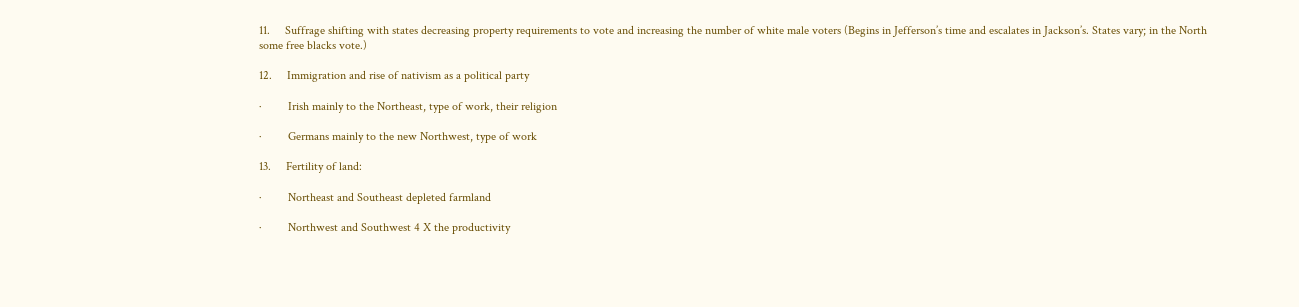11.     Suffrage shifting with states decreasing property requirements to vote and increasing the number of white male voters (Begins in Jefferson’s time and escalates in Jackson’s. States vary; in the North some free blacks vote.)

12.     Immigration and rise of nativism as a political party

·         Irish mainly to the Northeast, type of work, their religion

·         Germans mainly to the new Northwest, type of work

13.     Fertility of land:

·         Northeast and Southeast depleted farmland

·         Northwest and Southwest 4 X the productivity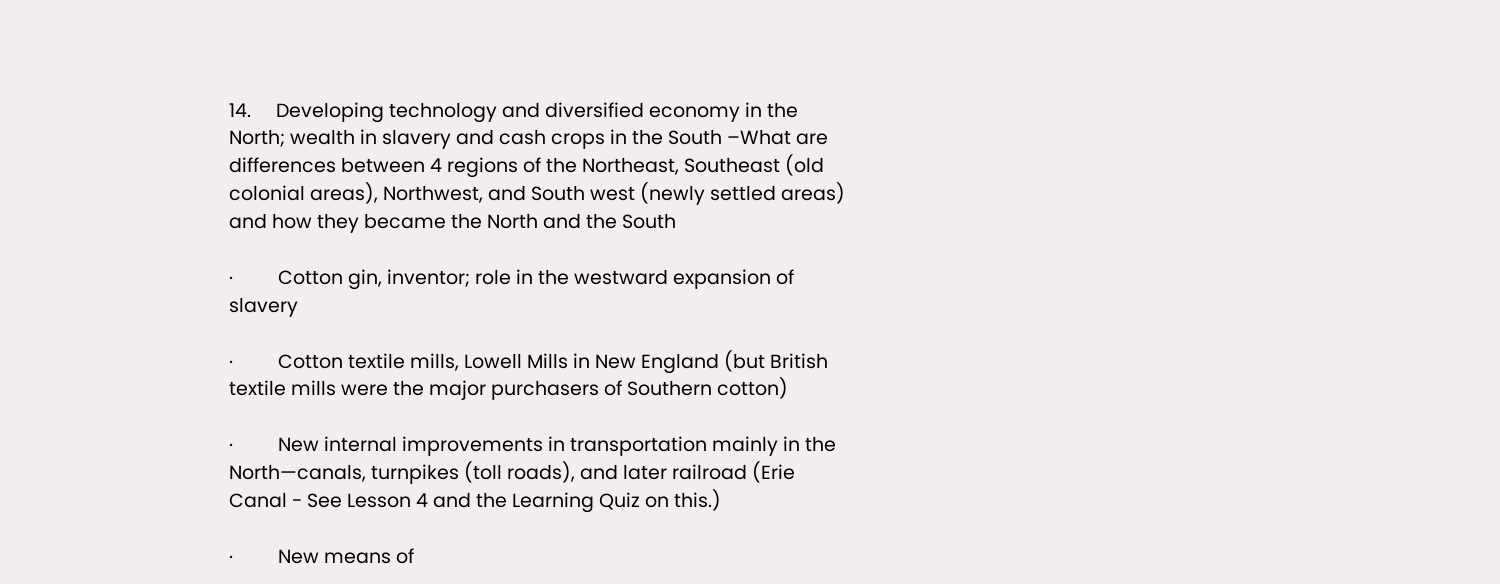14.     Developing technology and diversified economy in the North; wealth in slavery and cash crops in the South –What are differences between 4 regions of the Northeast, Southeast (old colonial areas), Northwest, and South west (newly settled areas) and how they became the North and the South

·         Cotton gin, inventor; role in the westward expansion of slavery

·         Cotton textile mills, Lowell Mills in New England (but British textile mills were the major purchasers of Southern cotton)

·         New internal improvements in transportation mainly in the North—canals, turnpikes (toll roads), and later railroad (Erie Canal - See Lesson 4 and the Learning Quiz on this.)

·         New means of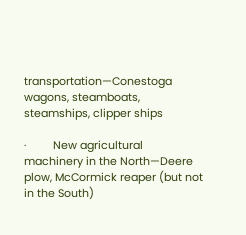transportation—Conestoga wagons, steamboats, steamships, clipper ships

·         New agricultural machinery in the North—Deere plow, McCormick reaper (but not in the South)